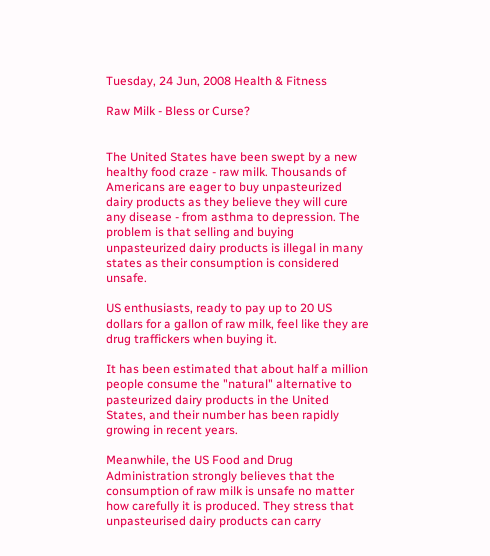Tuesday, 24 Jun, 2008 Health & Fitness

Raw Milk - Bless or Curse?


The United States have been swept by a new healthy food craze - raw milk. Thousands of Americans are eager to buy unpasteurized dairy products as they believe they will cure any disease - from asthma to depression. The problem is that selling and buying unpasteurized dairy products is illegal in many states as their consumption is considered unsafe.

US enthusiasts, ready to pay up to 20 US dollars for a gallon of raw milk, feel like they are drug traffickers when buying it.

It has been estimated that about half a million people consume the "natural" alternative to pasteurized dairy products in the United States, and their number has been rapidly growing in recent years.

Meanwhile, the US Food and Drug Administration strongly believes that the consumption of raw milk is unsafe no matter how carefully it is produced. They stress that unpasteurised dairy products can carry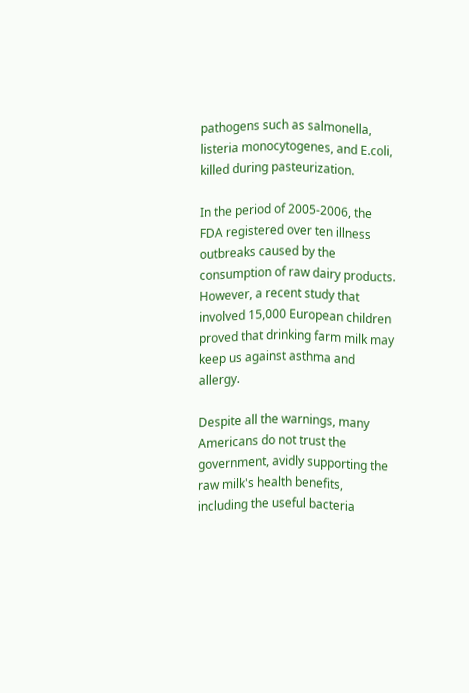pathogens such as salmonella, listeria monocytogenes, and E.coli, killed during pasteurization.

In the period of 2005-2006, the FDA registered over ten illness outbreaks caused by the consumption of raw dairy products. However, a recent study that involved 15,000 European children proved that drinking farm milk may keep us against asthma and allergy.

Despite all the warnings, many Americans do not trust the government, avidly supporting the raw milk's health benefits, including the useful bacteria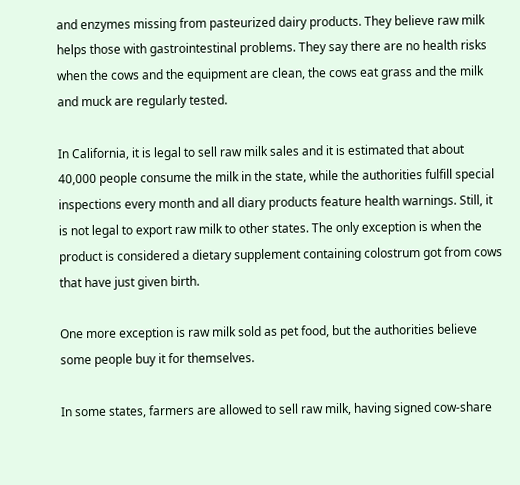and enzymes missing from pasteurized dairy products. They believe raw milk helps those with gastrointestinal problems. They say there are no health risks when the cows and the equipment are clean, the cows eat grass and the milk and muck are regularly tested.

In California, it is legal to sell raw milk sales and it is estimated that about 40,000 people consume the milk in the state, while the authorities fulfill special inspections every month and all diary products feature health warnings. Still, it is not legal to export raw milk to other states. The only exception is when the product is considered a dietary supplement containing colostrum got from cows that have just given birth.

One more exception is raw milk sold as pet food, but the authorities believe some people buy it for themselves.

In some states, farmers are allowed to sell raw milk, having signed cow-share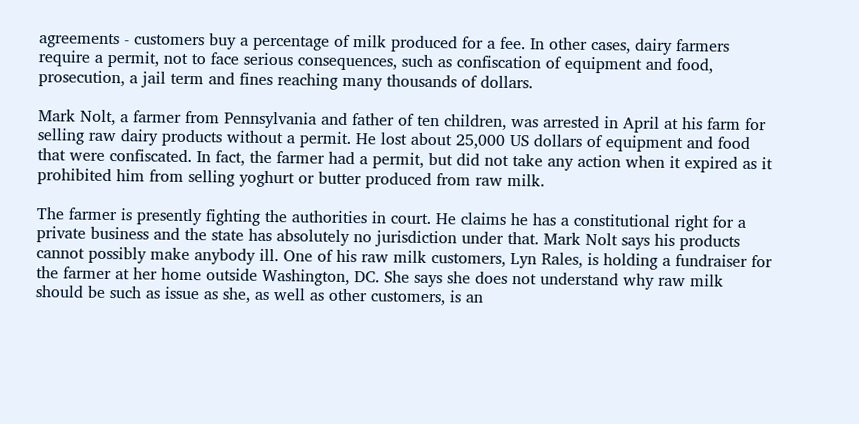agreements - customers buy a percentage of milk produced for a fee. In other cases, dairy farmers require a permit, not to face serious consequences, such as confiscation of equipment and food, prosecution, a jail term and fines reaching many thousands of dollars.

Mark Nolt, a farmer from Pennsylvania and father of ten children, was arrested in April at his farm for selling raw dairy products without a permit. He lost about 25,000 US dollars of equipment and food that were confiscated. In fact, the farmer had a permit, but did not take any action when it expired as it prohibited him from selling yoghurt or butter produced from raw milk.

The farmer is presently fighting the authorities in court. He claims he has a constitutional right for a private business and the state has absolutely no jurisdiction under that. Mark Nolt says his products cannot possibly make anybody ill. One of his raw milk customers, Lyn Rales, is holding a fundraiser for the farmer at her home outside Washington, DC. She says she does not understand why raw milk should be such as issue as she, as well as other customers, is an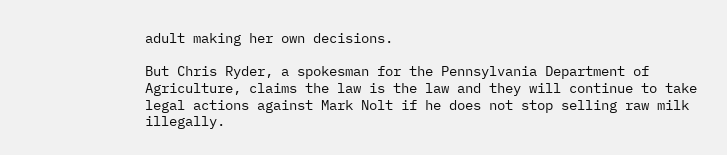adult making her own decisions.

But Chris Ryder, a spokesman for the Pennsylvania Department of Agriculture, claims the law is the law and they will continue to take legal actions against Mark Nolt if he does not stop selling raw milk illegally.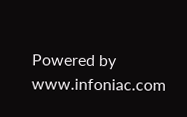Powered by www.infoniac.com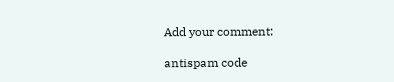Add your comment:

antispam code